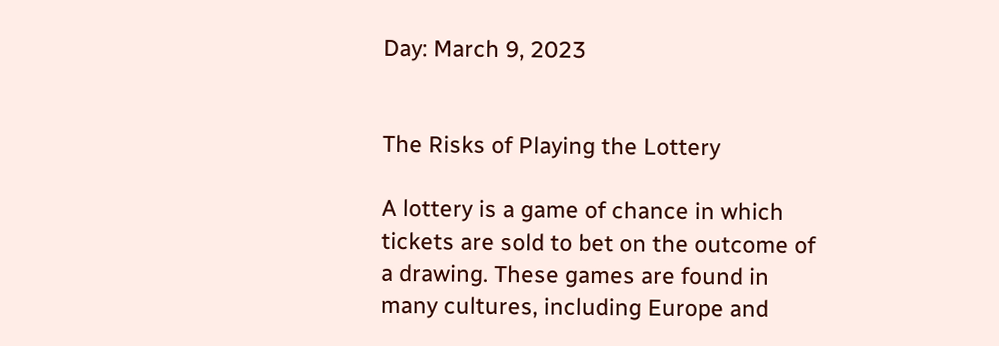Day: March 9, 2023


The Risks of Playing the Lottery

A lottery is a game of chance in which tickets are sold to bet on the outcome of a drawing. These games are found in many cultures, including Europe and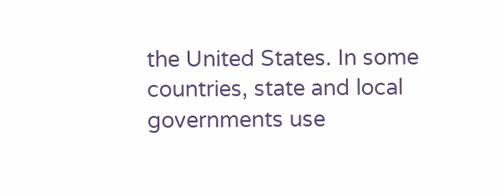the United States. In some countries, state and local governments use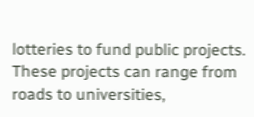lotteries to fund public projects. These projects can range from roads to universities,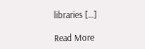libraries […]

Read More